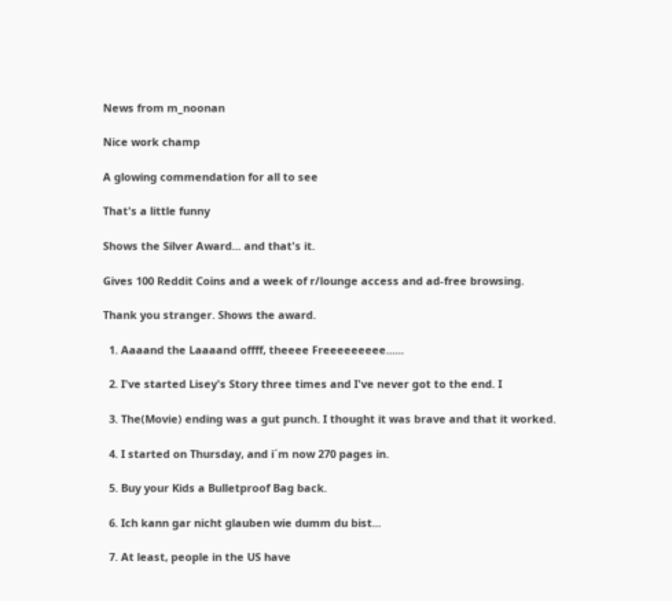News from m_noonan

Nice work champ

A glowing commendation for all to see

That's a little funny

Shows the Silver Award... and that's it.

Gives 100 Reddit Coins and a week of r/lounge access and ad-free browsing.

Thank you stranger. Shows the award.

  1. Aaaand the Laaaand offff, theeee Freeeeeeeee......

  2. I've started Lisey's Story three times and I've never got to the end. I

  3. The(Movie) ending was a gut punch. I thought it was brave and that it worked.

  4. I started on Thursday, and i´m now 270 pages in.

  5. Buy your Kids a Bulletproof Bag back.

  6. Ich kann gar nicht glauben wie dumm du bist...

  7. At least, people in the US have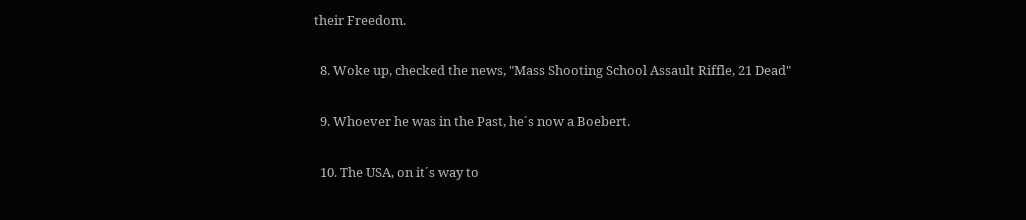their Freedom.

  8. Woke up, checked the news, "Mass Shooting School Assault Riffle, 21 Dead"

  9. Whoever he was in the Past, he´s now a Boebert.

  10. The USA, on it´s way to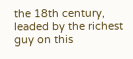the 18th century, leaded by the richest guy on this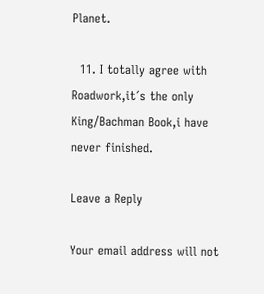Planet.

  11. I totally agree with Roadwork,it´s the only King/Bachman Book,i have never finished.

Leave a Reply

Your email address will not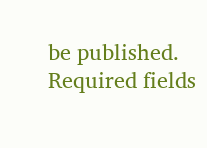be published. Required fields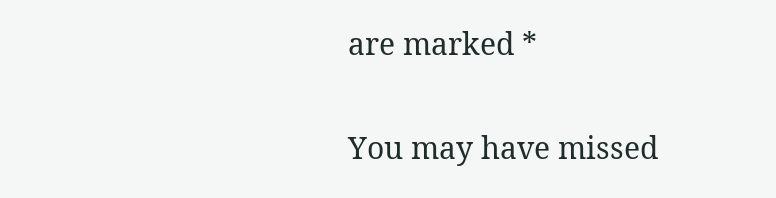are marked *

You may have missed